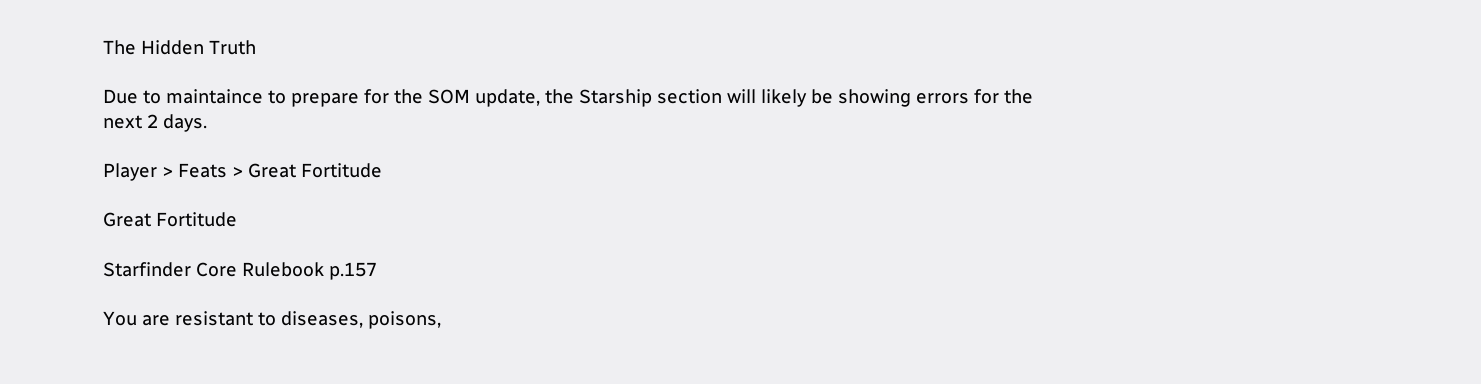The Hidden Truth

Due to maintaince to prepare for the SOM update, the Starship section will likely be showing errors for the next 2 days.

Player > Feats > Great Fortitude

Great Fortitude

Starfinder Core Rulebook p.157

You are resistant to diseases, poisons,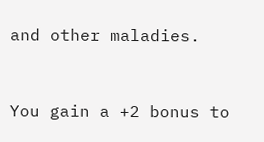and other maladies.


You gain a +2 bonus to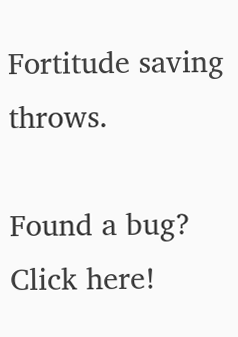Fortitude saving throws.

Found a bug? Click here!